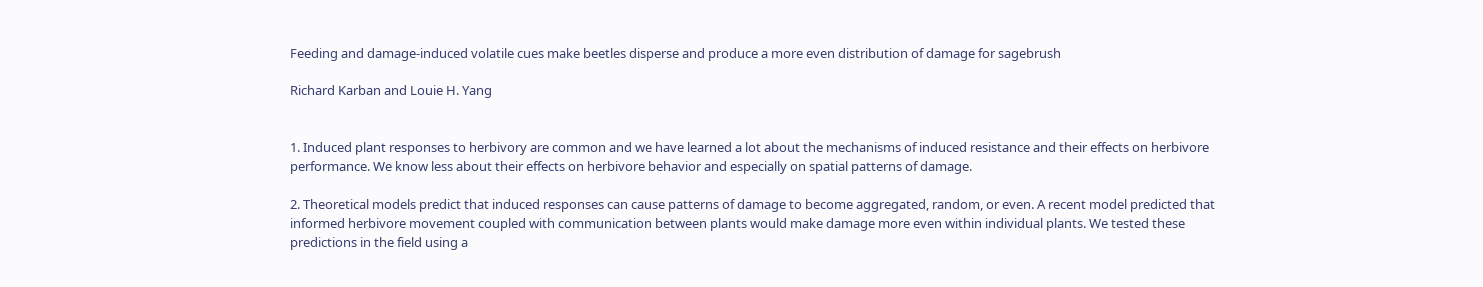Feeding and damage‐induced volatile cues make beetles disperse and produce a more even distribution of damage for sagebrush

Richard Karban and Louie H. Yang


1. Induced plant responses to herbivory are common and we have learned a lot about the mechanisms of induced resistance and their effects on herbivore performance. We know less about their effects on herbivore behavior and especially on spatial patterns of damage.

2. Theoretical models predict that induced responses can cause patterns of damage to become aggregated, random, or even. A recent model predicted that informed herbivore movement coupled with communication between plants would make damage more even within individual plants. We tested these predictions in the field using a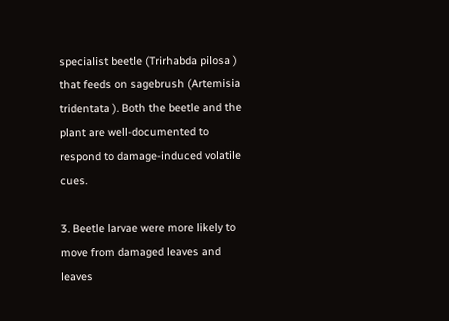specialist beetle (Trirhabda pilosa ) that feeds on sagebrush (Artemisia tridentata ). Both the beetle and the plant are well‐documented to respond to damage‐induced volatile cues.

3. Beetle larvae were more likely to move from damaged leaves and leaves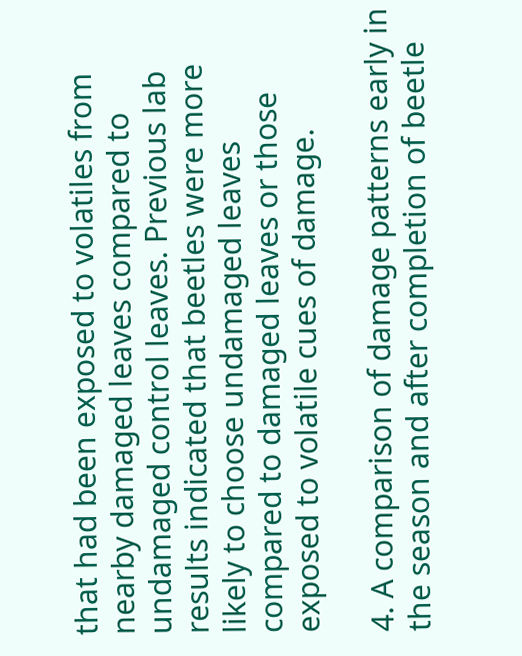that had been exposed to volatiles from nearby damaged leaves compared to undamaged control leaves. Previous lab results indicated that beetles were more likely to choose undamaged leaves compared to damaged leaves or those exposed to volatile cues of damage.

4. A comparison of damage patterns early in the season and after completion of beetle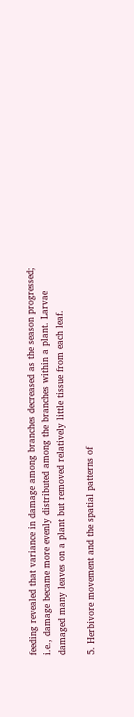feeding revealed that variance in damage among branches decreased as the season progressed; i.e., damage became more evenly distributed among the branches within a plant. Larvae damaged many leaves on a plant but removed relatively little tissue from each leaf.

5. Herbivore movement and the spatial patterns of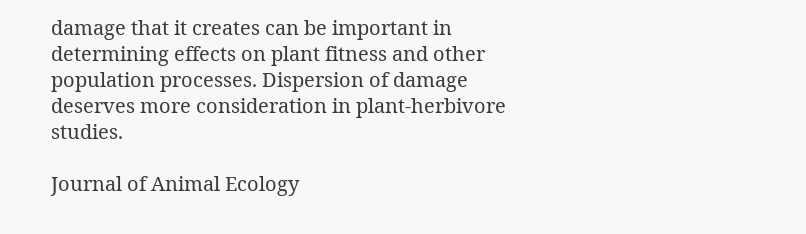damage that it creates can be important in determining effects on plant fitness and other population processes. Dispersion of damage deserves more consideration in plant‐herbivore studies.

Journal of Animal Ecology